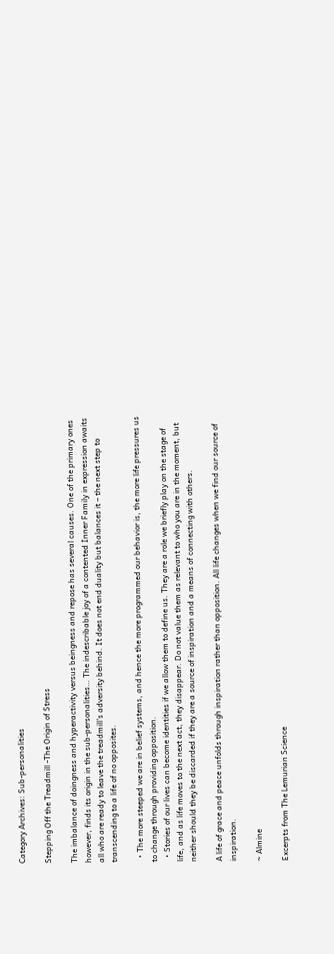Category Archives: Sub-personalities

Stepping Off the Treadmill -The Origin of Stress

The imbalance of doingness and hyperactivity versus beingness and repose has several causes. One of the primary ones however, finds its origin in the sub-personalities… The indescribable joy of a contented Inner Family in expression awaits all who are ready to leave the treadmill’s adversity behind. It does not end duality but balances it – the next step to transcending to a life of no opposites.

  • The more steeped we are in belief systems, and hence the more programmed our behavior is, the more life pressures us to change through providing opposition.
  • Stories of our lives can become identities if we allow them to define us. They are a role we briefly play on the stage of life, and as life moves to the next act, they disappear. Do not value them as relevant to who you are in the moment, but neither should they be discarded if they are a source of inspiration and a means of connecting with others.

A life of grace and peace unfolds through inspiration rather than opposition. All life changes when we find our source of inspiration.

~ Almine

Excerpts from The Lemurian Science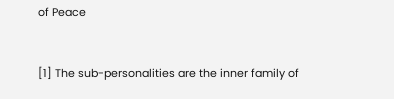of Peace


[1] The sub-personalities are the inner family of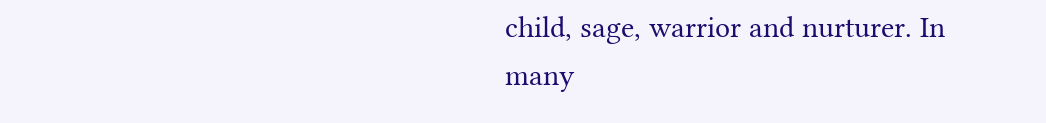child, sage, warrior and nurturer. In many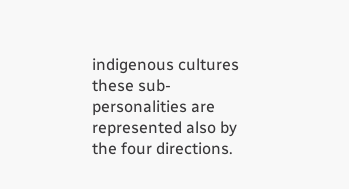indigenous cultures these sub-personalities are represented also by the four directions.